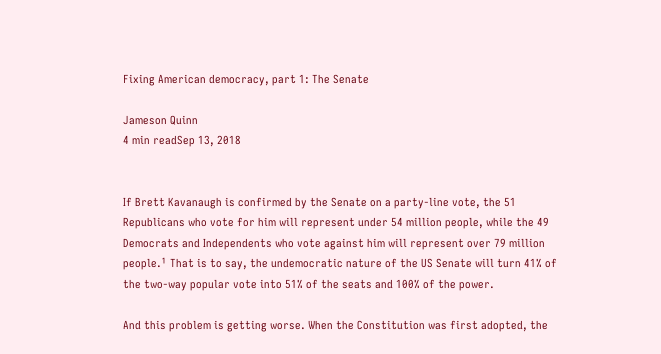Fixing American democracy, part 1: The Senate

Jameson Quinn
4 min readSep 13, 2018


If Brett Kavanaugh is confirmed by the Senate on a party-line vote, the 51 Republicans who vote for him will represent under 54 million people, while the 49 Democrats and Independents who vote against him will represent over 79 million people.¹ That is to say, the undemocratic nature of the US Senate will turn 41% of the two-way popular vote into 51% of the seats and 100% of the power.

And this problem is getting worse. When the Constitution was first adopted, the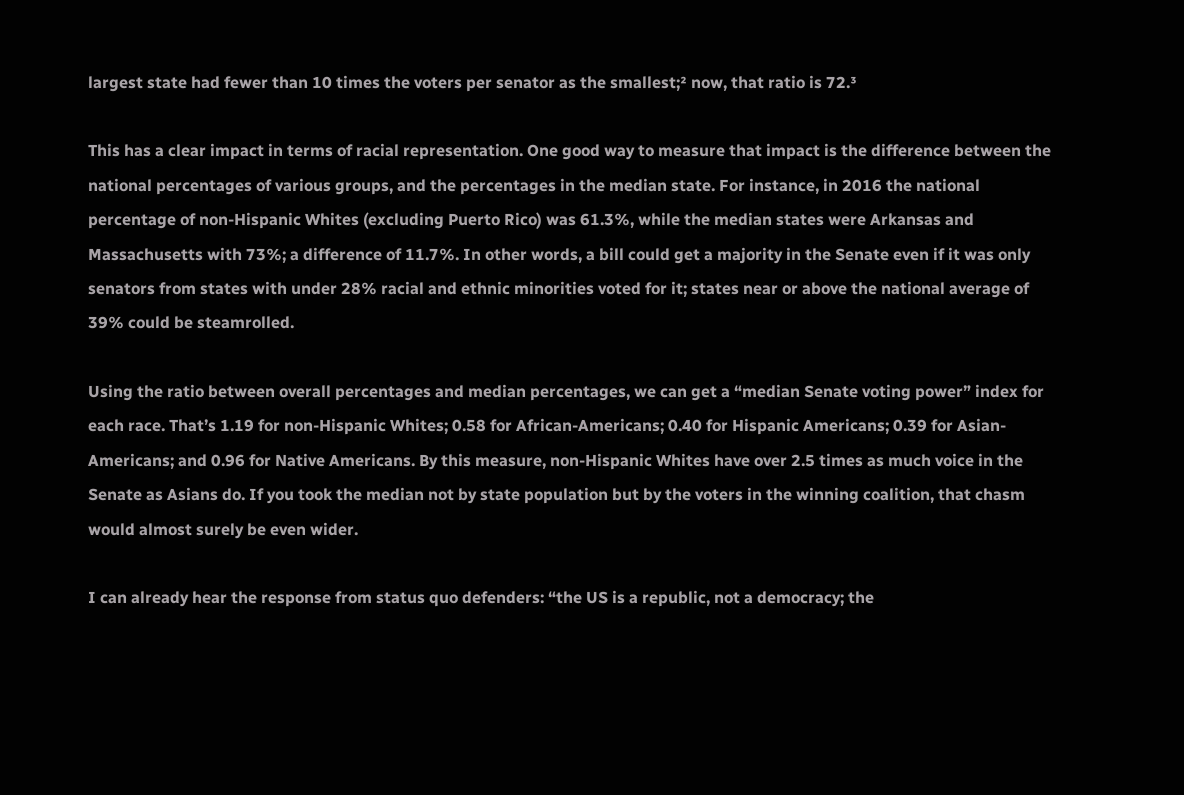largest state had fewer than 10 times the voters per senator as the smallest;² now, that ratio is 72.³

This has a clear impact in terms of racial representation. One good way to measure that impact is the difference between the national percentages of various groups, and the percentages in the median state. For instance, in 2016 the national percentage of non-Hispanic Whites (excluding Puerto Rico) was 61.3%, while the median states were Arkansas and Massachusetts with 73%; a difference of 11.7%. In other words, a bill could get a majority in the Senate even if it was only senators from states with under 28% racial and ethnic minorities voted for it; states near or above the national average of 39% could be steamrolled.

Using the ratio between overall percentages and median percentages, we can get a “median Senate voting power” index for each race. That’s 1.19 for non-Hispanic Whites; 0.58 for African-Americans; 0.40 for Hispanic Americans; 0.39 for Asian-Americans; and 0.96 for Native Americans. By this measure, non-Hispanic Whites have over 2.5 times as much voice in the Senate as Asians do. If you took the median not by state population but by the voters in the winning coalition, that chasm would almost surely be even wider.

I can already hear the response from status quo defenders: “the US is a republic, not a democracy; the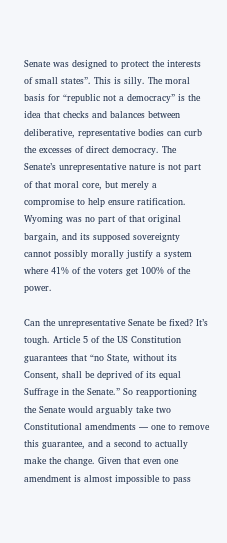Senate was designed to protect the interests of small states”. This is silly. The moral basis for “republic not a democracy” is the idea that checks and balances between deliberative, representative bodies can curb the excesses of direct democracy. The Senate’s unrepresentative nature is not part of that moral core, but merely a compromise to help ensure ratification. Wyoming was no part of that original bargain, and its supposed sovereignty cannot possibly morally justify a system where 41% of the voters get 100% of the power.

Can the unrepresentative Senate be fixed? It’s tough. Article 5 of the US Constitution guarantees that “no State, without its Consent, shall be deprived of its equal Suffrage in the Senate.” So reapportioning the Senate would arguably take two Constitutional amendments — one to remove this guarantee, and a second to actually make the change. Given that even one amendment is almost impossible to pass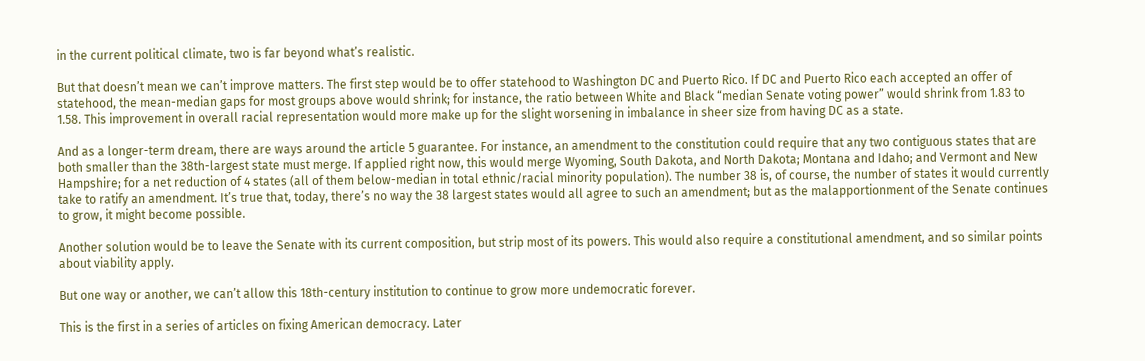in the current political climate, two is far beyond what’s realistic.

But that doesn’t mean we can’t improve matters. The first step would be to offer statehood to Washington DC and Puerto Rico. If DC and Puerto Rico each accepted an offer of statehood, the mean-median gaps for most groups above would shrink; for instance, the ratio between White and Black “median Senate voting power” would shrink from 1.83 to 1.58. This improvement in overall racial representation would more make up for the slight worsening in imbalance in sheer size from having DC as a state.

And as a longer-term dream, there are ways around the article 5 guarantee. For instance, an amendment to the constitution could require that any two contiguous states that are both smaller than the 38th-largest state must merge. If applied right now, this would merge Wyoming, South Dakota, and North Dakota; Montana and Idaho; and Vermont and New Hampshire; for a net reduction of 4 states (all of them below-median in total ethnic/racial minority population). The number 38 is, of course, the number of states it would currently take to ratify an amendment. It’s true that, today, there’s no way the 38 largest states would all agree to such an amendment; but as the malapportionment of the Senate continues to grow, it might become possible.

Another solution would be to leave the Senate with its current composition, but strip most of its powers. This would also require a constitutional amendment, and so similar points about viability apply.

But one way or another, we can’t allow this 18th-century institution to continue to grow more undemocratic forever.

This is the first in a series of articles on fixing American democracy. Later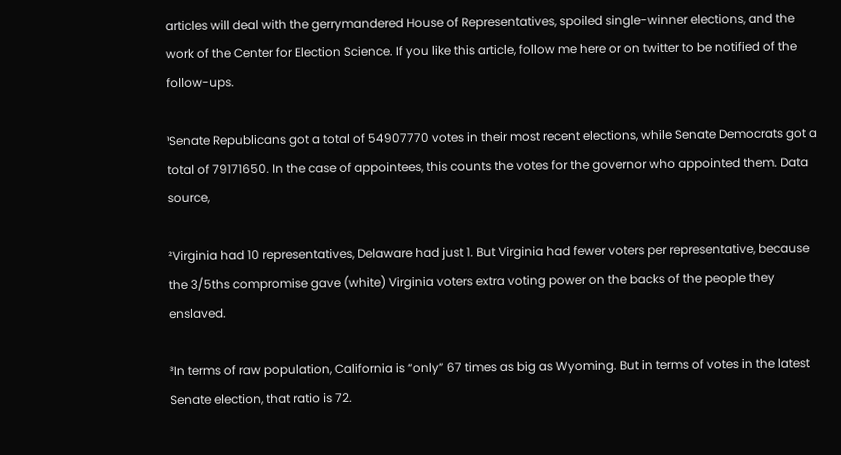articles will deal with the gerrymandered House of Representatives, spoiled single-winner elections, and the work of the Center for Election Science. If you like this article, follow me here or on twitter to be notified of the follow-ups.

¹Senate Republicans got a total of 54907770 votes in their most recent elections, while Senate Democrats got a total of 79171650. In the case of appointees, this counts the votes for the governor who appointed them. Data source,

²Virginia had 10 representatives, Delaware had just 1. But Virginia had fewer voters per representative, because the 3/5ths compromise gave (white) Virginia voters extra voting power on the backs of the people they enslaved.

³In terms of raw population, California is “only” 67 times as big as Wyoming. But in terms of votes in the latest Senate election, that ratio is 72.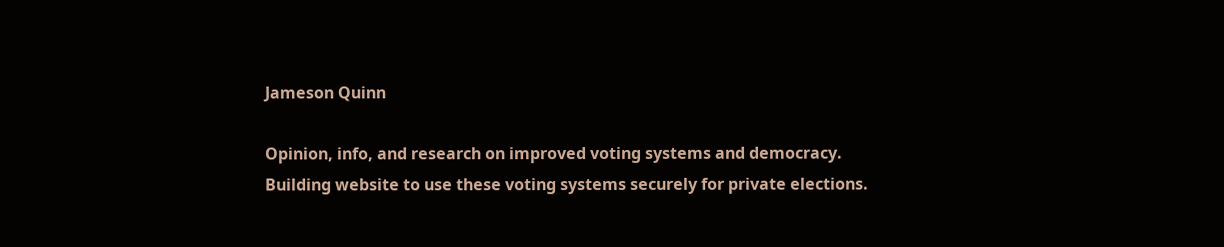Jameson Quinn

Opinion, info, and research on improved voting systems and democracy. Building website to use these voting systems securely for private elections.